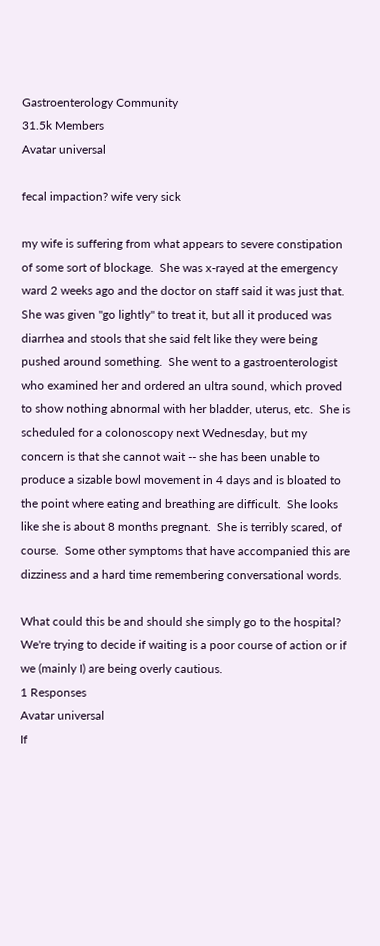Gastroenterology Community
31.5k Members
Avatar universal

fecal impaction? wife very sick

my wife is suffering from what appears to severe constipation of some sort of blockage.  She was x-rayed at the emergency ward 2 weeks ago and the doctor on staff said it was just that.  She was given "go lightly" to treat it, but all it produced was diarrhea and stools that she said felt like they were being pushed around something.  She went to a gastroenterologist who examined her and ordered an ultra sound, which proved to show nothing abnormal with her bladder, uterus, etc.  She is scheduled for a colonoscopy next Wednesday, but my concern is that she cannot wait -- she has been unable to produce a sizable bowl movement in 4 days and is bloated to the point where eating and breathing are difficult.  She looks like she is about 8 months pregnant.  She is terribly scared, of course.  Some other symptoms that have accompanied this are dizziness and a hard time remembering conversational words.

What could this be and should she simply go to the hospital?  We're trying to decide if waiting is a poor course of action or if we (mainly I) are being overly cautious.
1 Responses
Avatar universal
If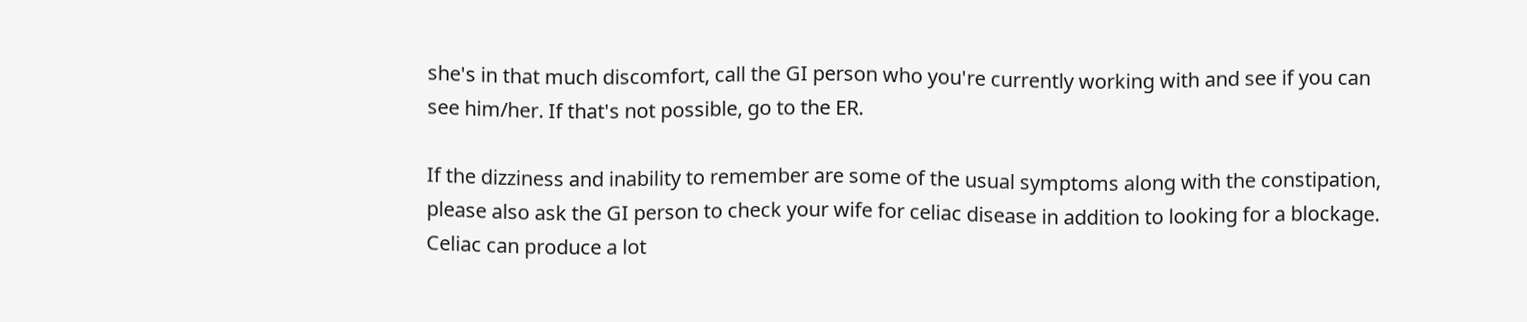she's in that much discomfort, call the GI person who you're currently working with and see if you can see him/her. If that's not possible, go to the ER.

If the dizziness and inability to remember are some of the usual symptoms along with the constipation, please also ask the GI person to check your wife for celiac disease in addition to looking for a blockage. Celiac can produce a lot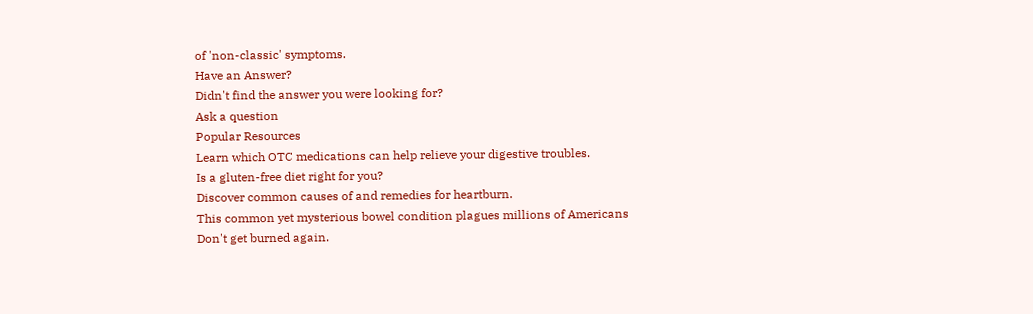of 'non-classic' symptoms.
Have an Answer?
Didn't find the answer you were looking for?
Ask a question
Popular Resources
Learn which OTC medications can help relieve your digestive troubles.
Is a gluten-free diet right for you?
Discover common causes of and remedies for heartburn.
This common yet mysterious bowel condition plagues millions of Americans
Don't get burned again.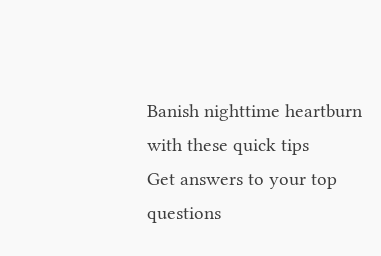Banish nighttime heartburn with these quick tips
Get answers to your top questions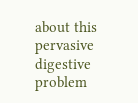about this pervasive digestive problem